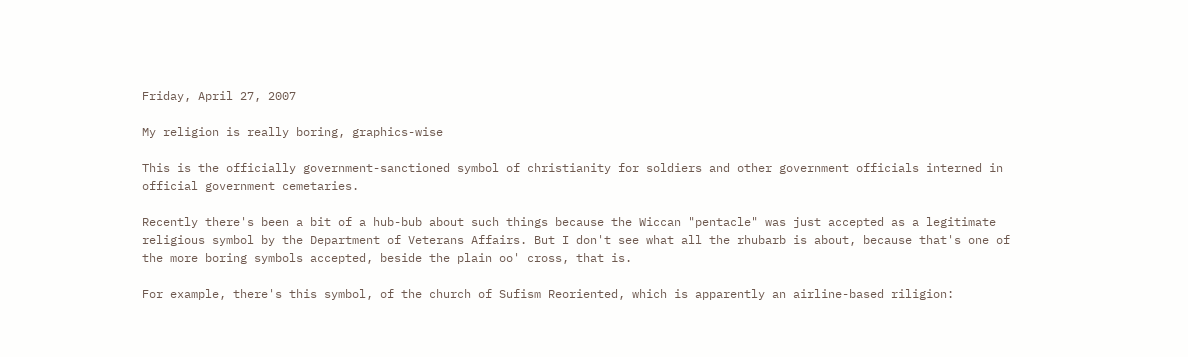Friday, April 27, 2007

My religion is really boring, graphics-wise

This is the officially government-sanctioned symbol of christianity for soldiers and other government officials interned in official government cemetaries.

Recently there's been a bit of a hub-bub about such things because the Wiccan "pentacle" was just accepted as a legitimate religious symbol by the Department of Veterans Affairs. But I don't see what all the rhubarb is about, because that's one of the more boring symbols accepted, beside the plain oo' cross, that is.

For example, there's this symbol, of the church of Sufism Reoriented, which is apparently an airline-based riligion: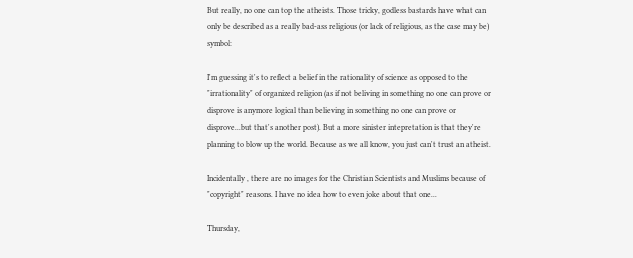But really, no one can top the atheists. Those tricky, godless bastards have what can only be described as a really bad-ass religious (or lack of religious, as the case may be) symbol:

I'm guessing it's to reflect a belief in the rationality of science as opposed to the "irrationality" of organized religion (as if not beliving in something no one can prove or disprove is anymore logical than believing in something no one can prove or disprove...but that's another post). But a more sinister intepretation is that they're planning to blow up the world. Because as we all know, you just can't trust an atheist.

Incidentally , there are no images for the Christian Scientists and Muslims because of "copyright" reasons. I have no idea how to even joke about that one...

Thursday,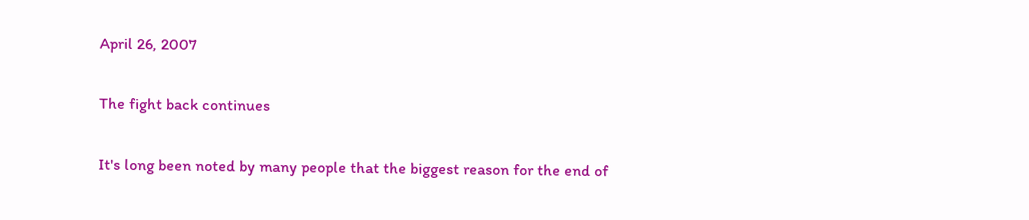April 26, 2007

The fight back continues

It's long been noted by many people that the biggest reason for the end of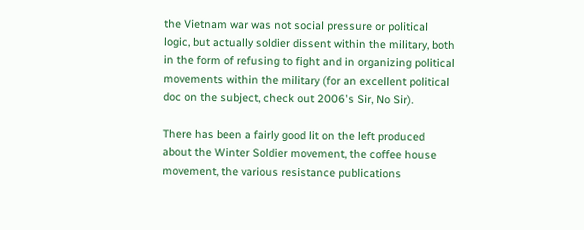the Vietnam war was not social pressure or political logic, but actually soldier dissent within the military, both in the form of refusing to fight and in organizing political movements within the military (for an excellent political doc on the subject, check out 2006's Sir, No Sir).

There has been a fairly good lit on the left produced about the Winter Soldier movement, the coffee house movement, the various resistance publications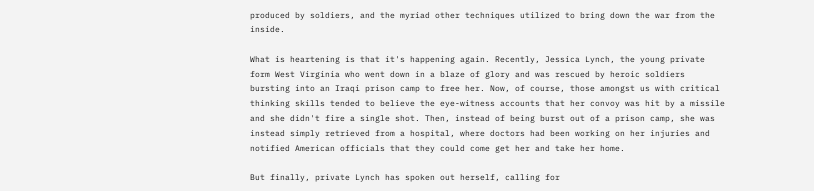produced by soldiers, and the myriad other techniques utilized to bring down the war from the inside.

What is heartening is that it's happening again. Recently, Jessica Lynch, the young private form West Virginia who went down in a blaze of glory and was rescued by heroic soldiers bursting into an Iraqi prison camp to free her. Now, of course, those amongst us with critical thinking skills tended to believe the eye-witness accounts that her convoy was hit by a missile and she didn't fire a single shot. Then, instead of being burst out of a prison camp, she was instead simply retrieved from a hospital, where doctors had been working on her injuries and notified American officials that they could come get her and take her home.

But finally, private Lynch has spoken out herself, calling for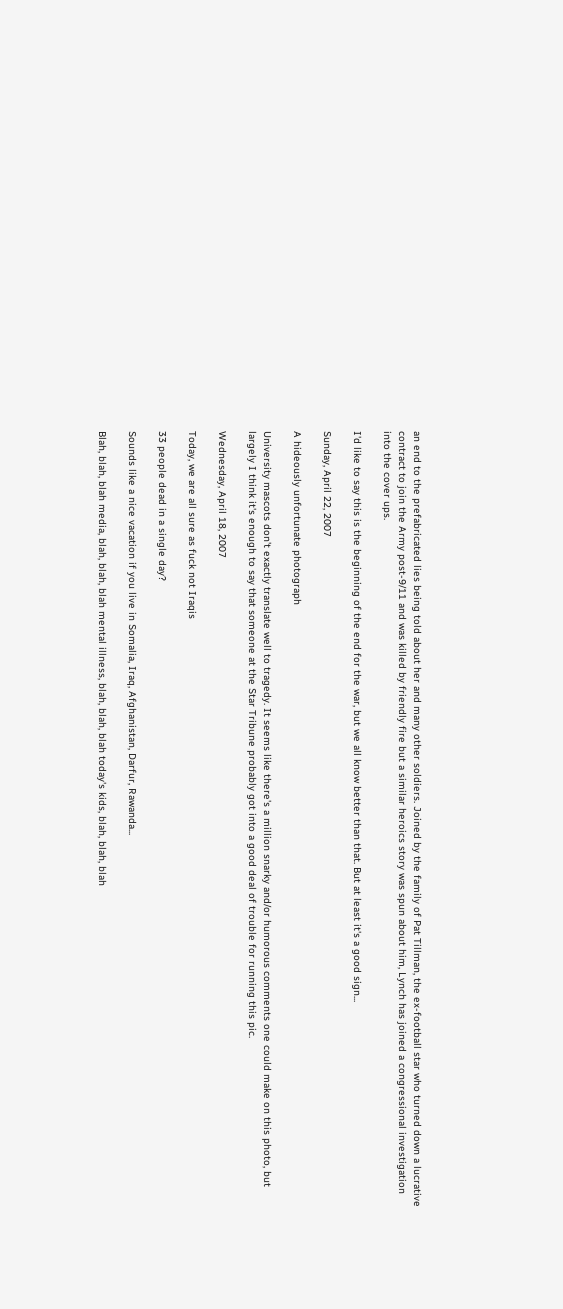an end to the prefabricated lies being told about her and many other soldiers. Joined by the family of Pat Tillman, the ex-football star who turned down a lucrative contract to join the Army post-9/11 and was killed by friendly fire but a similar heroics story was spun about him, Lynch has joined a congressional investigation into the cover ups.

I'd like to say this is the beginning of the end for the war, but we all know better than that. But at least it's a good sign...

Sunday, April 22, 2007

A hideously unfortunate photograph

University mascots don't exactly translate well to tragedy. It seems like there's a million snarky and/or humorous comments one could make on this photo, but largely I think it's enough to say that someone at the Star Tribune probably got into a good deal of trouble for running this pic.

Wednesday, April 18, 2007

Today, we are all sure as fuck not Iraqis

33 people dead in a single day?

Sounds like a nice vacation if you live in Somalia, Iraq, Afghanistan, Darfur, Rawanda...

Blah, blah, blah media, blah, blah, blah mental illness, blah, blah, blah today's kids, blah, blah, blah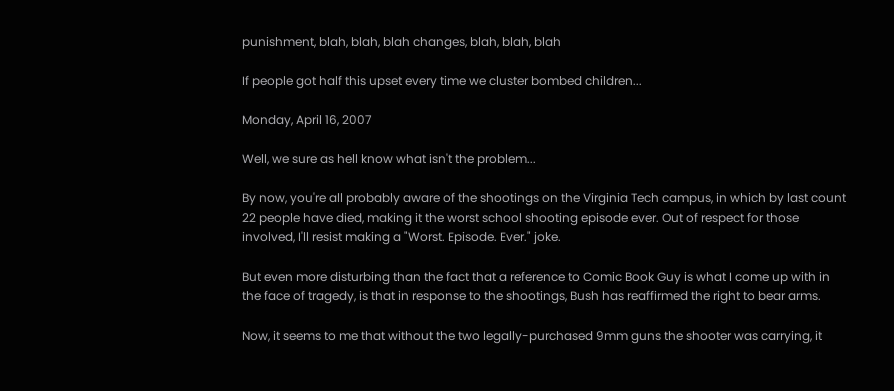punishment, blah, blah, blah changes, blah, blah, blah

If people got half this upset every time we cluster bombed children...

Monday, April 16, 2007

Well, we sure as hell know what isn't the problem...

By now, you're all probably aware of the shootings on the Virginia Tech campus, in which by last count 22 people have died, making it the worst school shooting episode ever. Out of respect for those involved, I'll resist making a "Worst. Episode. Ever." joke.

But even more disturbing than the fact that a reference to Comic Book Guy is what I come up with in the face of tragedy, is that in response to the shootings, Bush has reaffirmed the right to bear arms.

Now, it seems to me that without the two legally-purchased 9mm guns the shooter was carrying, it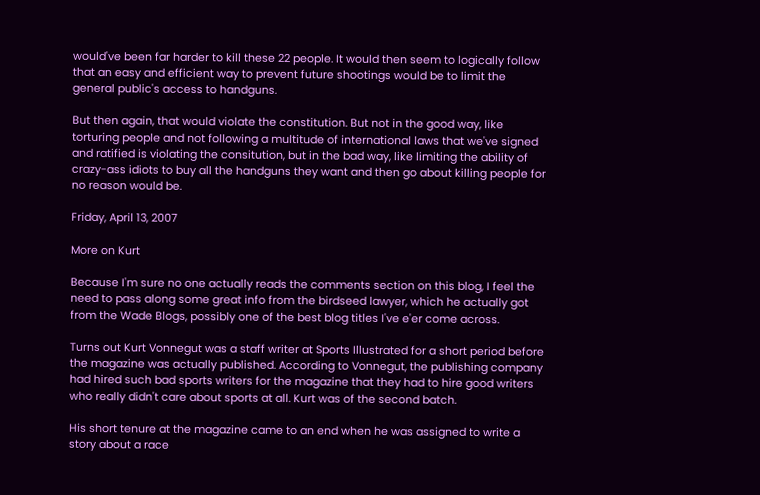would've been far harder to kill these 22 people. It would then seem to logically follow that an easy and efficient way to prevent future shootings would be to limit the general public's access to handguns.

But then again, that would violate the constitution. But not in the good way, like torturing people and not following a multitude of international laws that we've signed and ratified is violating the consitution, but in the bad way, like limiting the ability of crazy-ass idiots to buy all the handguns they want and then go about killing people for no reason would be.

Friday, April 13, 2007

More on Kurt

Because I'm sure no one actually reads the comments section on this blog, I feel the need to pass along some great info from the birdseed lawyer, which he actually got from the Wade Blogs, possibly one of the best blog titles I've e'er come across.

Turns out Kurt Vonnegut was a staff writer at Sports Illustrated for a short period before the magazine was actually published. According to Vonnegut, the publishing company had hired such bad sports writers for the magazine that they had to hire good writers who really didn't care about sports at all. Kurt was of the second batch.

His short tenure at the magazine came to an end when he was assigned to write a story about a race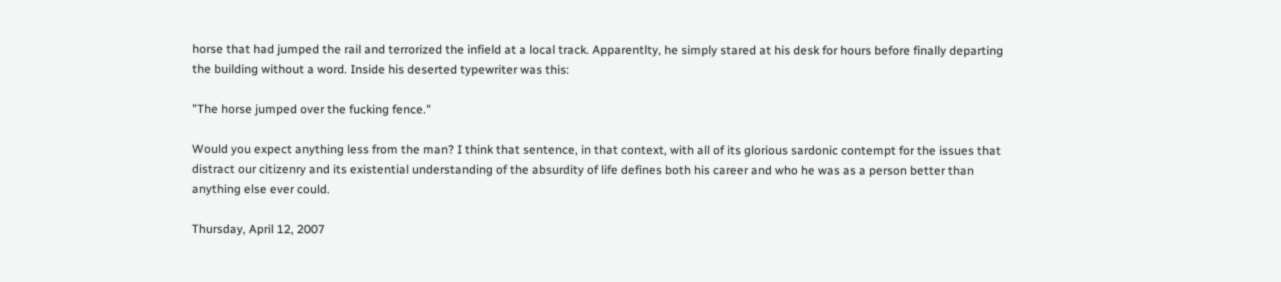horse that had jumped the rail and terrorized the infield at a local track. Apparentlty, he simply stared at his desk for hours before finally departing the building without a word. Inside his deserted typewriter was this:

"The horse jumped over the fucking fence."

Would you expect anything less from the man? I think that sentence, in that context, with all of its glorious sardonic contempt for the issues that distract our citizenry and its existential understanding of the absurdity of life defines both his career and who he was as a person better than anything else ever could.

Thursday, April 12, 2007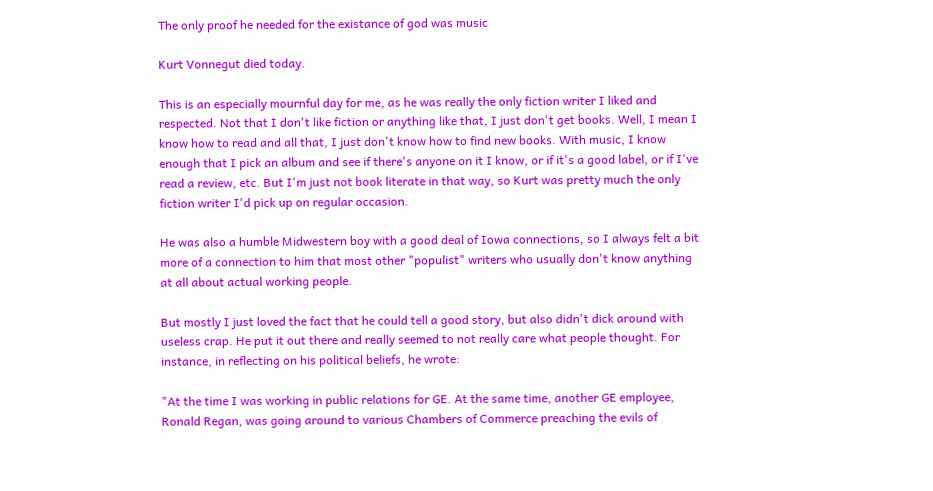The only proof he needed for the existance of god was music

Kurt Vonnegut died today.

This is an especially mournful day for me, as he was really the only fiction writer I liked and respected. Not that I don't like fiction or anything like that, I just don't get books. Well, I mean I know how to read and all that, I just don't know how to find new books. With music, I know enough that I pick an album and see if there's anyone on it I know, or if it's a good label, or if I've read a review, etc. But I'm just not book literate in that way, so Kurt was pretty much the only fiction writer I'd pick up on regular occasion.

He was also a humble Midwestern boy with a good deal of Iowa connections, so I always felt a bit more of a connection to him that most other "populist" writers who usually don't know anything at all about actual working people.

But mostly I just loved the fact that he could tell a good story, but also didn't dick around with useless crap. He put it out there and really seemed to not really care what people thought. For instance, in reflecting on his political beliefs, he wrote:

"At the time I was working in public relations for GE. At the same time, another GE employee, Ronald Regan, was going around to various Chambers of Commerce preaching the evils of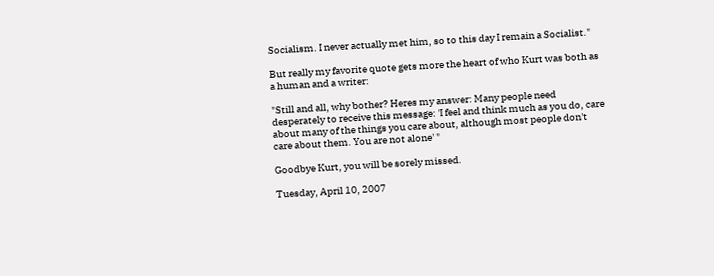Socialism. I never actually met him, so to this day I remain a Socialist."

But really my favorite quote gets more the heart of who Kurt was both as a human and a writer:

"Still and all, why bother? Heres my answer: Many people need desperately to receive this message: 'I feel and think much as you do, care about many of the things you care about, although most people don't care about them. You are not alone' "

Goodbye Kurt, you will be sorely missed.

Tuesday, April 10, 2007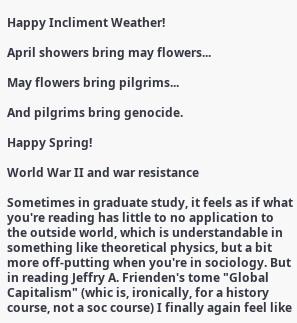Happy Incliment Weather!

April showers bring may flowers...

May flowers bring pilgrims...

And pilgrims bring genocide.

Happy Spring!

World War II and war resistance

Sometimes in graduate study, it feels as if what you're reading has little to no application to the outside world, which is understandable in something like theoretical physics, but a bit more off-putting when you're in sociology. But in reading Jeffry A. Frienden's tome "Global Capitalism" (whic is, ironically, for a history course, not a soc course) I finally again feel like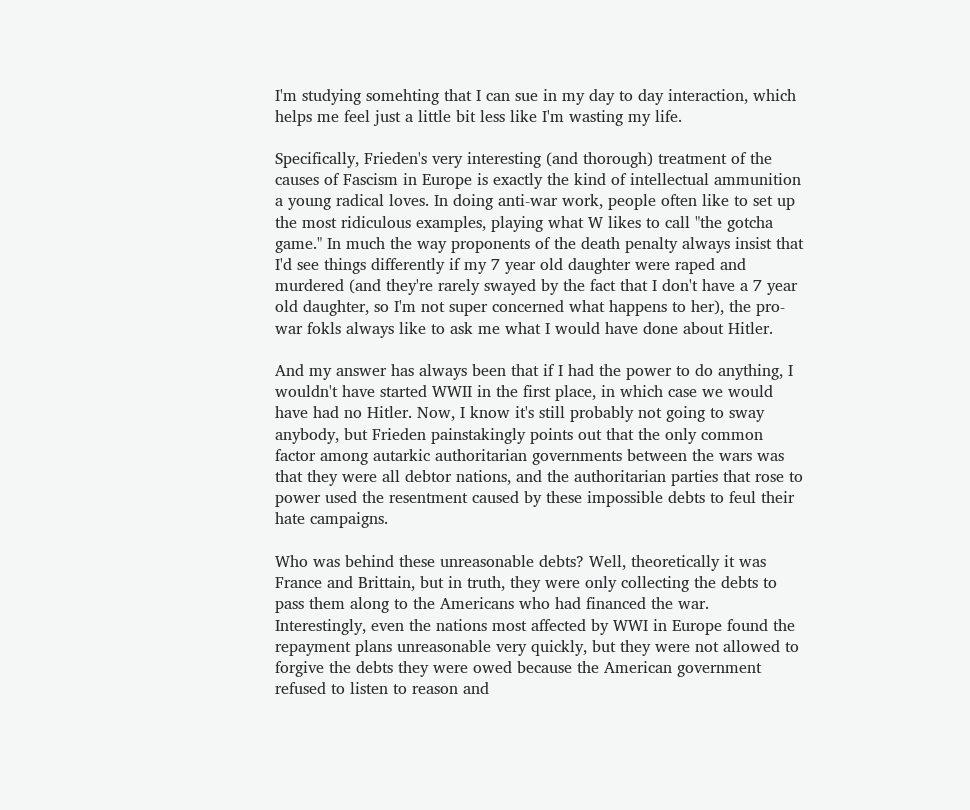I'm studying somehting that I can sue in my day to day interaction, which helps me feel just a little bit less like I'm wasting my life.

Specifically, Frieden's very interesting (and thorough) treatment of the causes of Fascism in Europe is exactly the kind of intellectual ammunition a young radical loves. In doing anti-war work, people often like to set up the most ridiculous examples, playing what W likes to call "the gotcha game." In much the way proponents of the death penalty always insist that I'd see things differently if my 7 year old daughter were raped and murdered (and they're rarely swayed by the fact that I don't have a 7 year old daughter, so I'm not super concerned what happens to her), the pro-war fokls always like to ask me what I would have done about Hitler.

And my answer has always been that if I had the power to do anything, I wouldn't have started WWII in the first place, in which case we would have had no Hitler. Now, I know it's still probably not going to sway anybody, but Frieden painstakingly points out that the only common factor among autarkic authoritarian governments between the wars was that they were all debtor nations, and the authoritarian parties that rose to power used the resentment caused by these impossible debts to feul their hate campaigns.

Who was behind these unreasonable debts? Well, theoretically it was France and Brittain, but in truth, they were only collecting the debts to pass them along to the Americans who had financed the war. Interestingly, even the nations most affected by WWI in Europe found the repayment plans unreasonable very quickly, but they were not allowed to forgive the debts they were owed because the American government refused to listen to reason and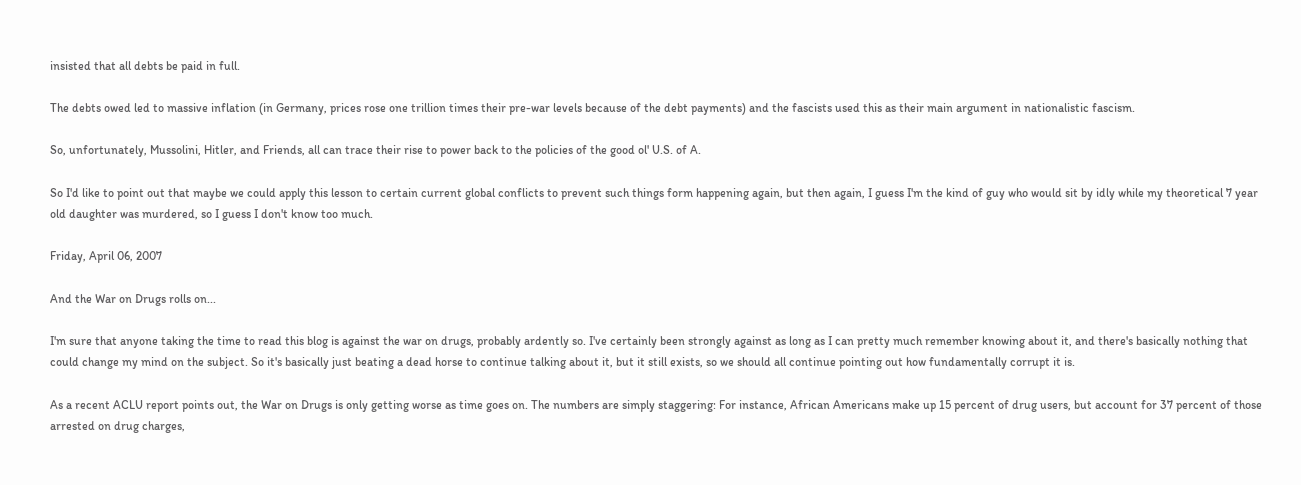insisted that all debts be paid in full.

The debts owed led to massive inflation (in Germany, prices rose one trillion times their pre-war levels because of the debt payments) and the fascists used this as their main argument in nationalistic fascism.

So, unfortunately, Mussolini, Hitler, and Friends, all can trace their rise to power back to the policies of the good ol' U.S. of A.

So I'd like to point out that maybe we could apply this lesson to certain current global conflicts to prevent such things form happening again, but then again, I guess I'm the kind of guy who would sit by idly while my theoretical 7 year old daughter was murdered, so I guess I don't know too much.

Friday, April 06, 2007

And the War on Drugs rolls on...

I'm sure that anyone taking the time to read this blog is against the war on drugs, probably ardently so. I've certainly been strongly against as long as I can pretty much remember knowing about it, and there's basically nothing that could change my mind on the subject. So it's basically just beating a dead horse to continue talking about it, but it still exists, so we should all continue pointing out how fundamentally corrupt it is.

As a recent ACLU report points out, the War on Drugs is only getting worse as time goes on. The numbers are simply staggering: For instance, African Americans make up 15 percent of drug users, but account for 37 percent of those arrested on drug charges,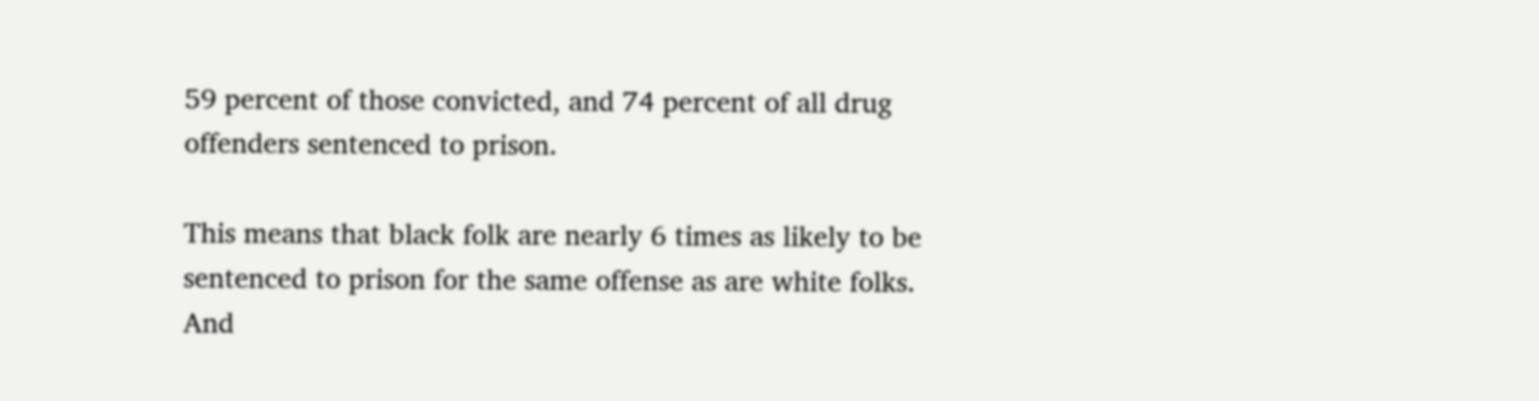59 percent of those convicted, and 74 percent of all drug offenders sentenced to prison.

This means that black folk are nearly 6 times as likely to be sentenced to prison for the same offense as are white folks. And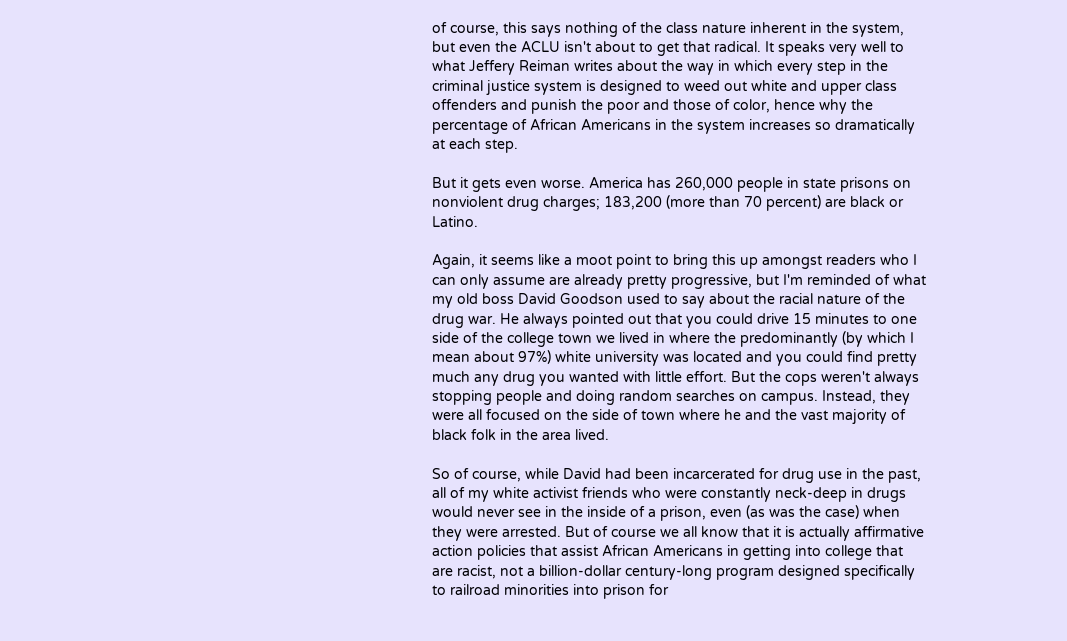of course, this says nothing of the class nature inherent in the system, but even the ACLU isn't about to get that radical. It speaks very well to what Jeffery Reiman writes about the way in which every step in the criminal justice system is designed to weed out white and upper class offenders and punish the poor and those of color, hence why the percentage of African Americans in the system increases so dramatically at each step.

But it gets even worse. America has 260,000 people in state prisons on nonviolent drug charges; 183,200 (more than 70 percent) are black or Latino.

Again, it seems like a moot point to bring this up amongst readers who I can only assume are already pretty progressive, but I'm reminded of what my old boss David Goodson used to say about the racial nature of the drug war. He always pointed out that you could drive 15 minutes to one side of the college town we lived in where the predominantly (by which I mean about 97%) white university was located and you could find pretty much any drug you wanted with little effort. But the cops weren't always stopping people and doing random searches on campus. Instead, they were all focused on the side of town where he and the vast majority of black folk in the area lived.

So of course, while David had been incarcerated for drug use in the past, all of my white activist friends who were constantly neck-deep in drugs would never see in the inside of a prison, even (as was the case) when they were arrested. But of course we all know that it is actually affirmative action policies that assist African Americans in getting into college that are racist, not a billion-dollar century-long program designed specifically to railroad minorities into prison for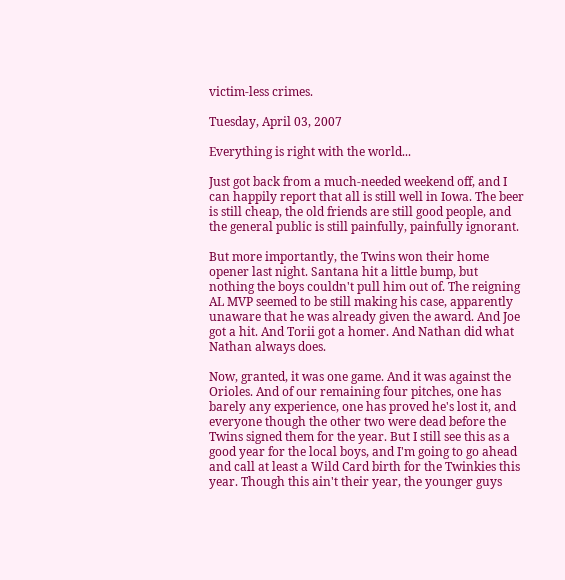victim-less crimes.

Tuesday, April 03, 2007

Everything is right with the world...

Just got back from a much-needed weekend off, and I can happily report that all is still well in Iowa. The beer is still cheap, the old friends are still good people, and the general public is still painfully, painfully ignorant.

But more importantly, the Twins won their home opener last night. Santana hit a little bump, but nothing the boys couldn't pull him out of. The reigning AL MVP seemed to be still making his case, apparently unaware that he was already given the award. And Joe got a hit. And Torii got a homer. And Nathan did what Nathan always does.

Now, granted, it was one game. And it was against the Orioles. And of our remaining four pitches, one has barely any experience, one has proved he's lost it, and everyone though the other two were dead before the Twins signed them for the year. But I still see this as a good year for the local boys, and I'm going to go ahead and call at least a Wild Card birth for the Twinkies this year. Though this ain't their year, the younger guys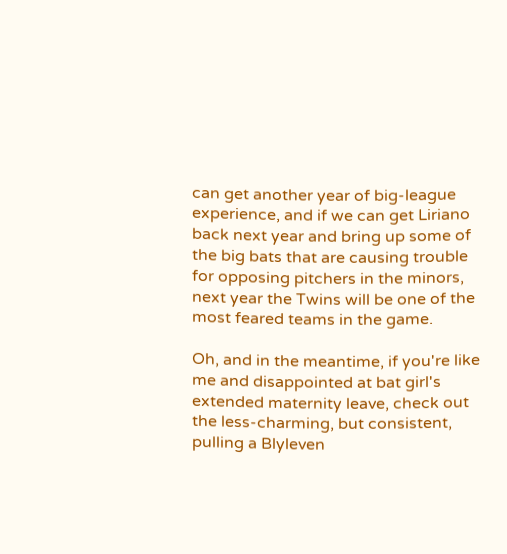can get another year of big-league experience, and if we can get Liriano back next year and bring up some of the big bats that are causing trouble for opposing pitchers in the minors, next year the Twins will be one of the most feared teams in the game.

Oh, and in the meantime, if you're like me and disappointed at bat girl's extended maternity leave, check out the less-charming, but consistent, pulling a Blyleven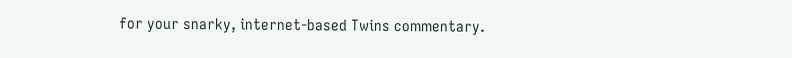for your snarky, internet-based Twins commentary.